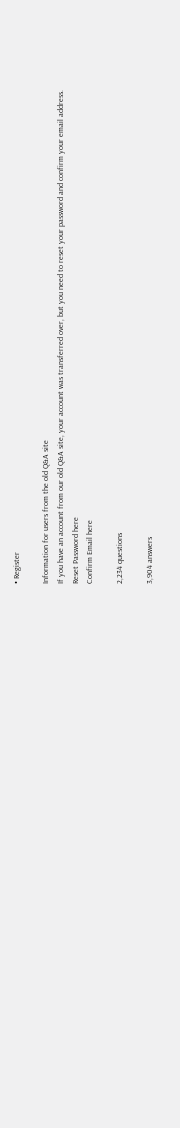• Register

Information for users from the old Q&A site
If you have an account from our old Q&A site, your account was transferred over, but you need to reset your password and confirm your email address.
Reset Password here
Confirm Email here

2,234 questions

3,904 answers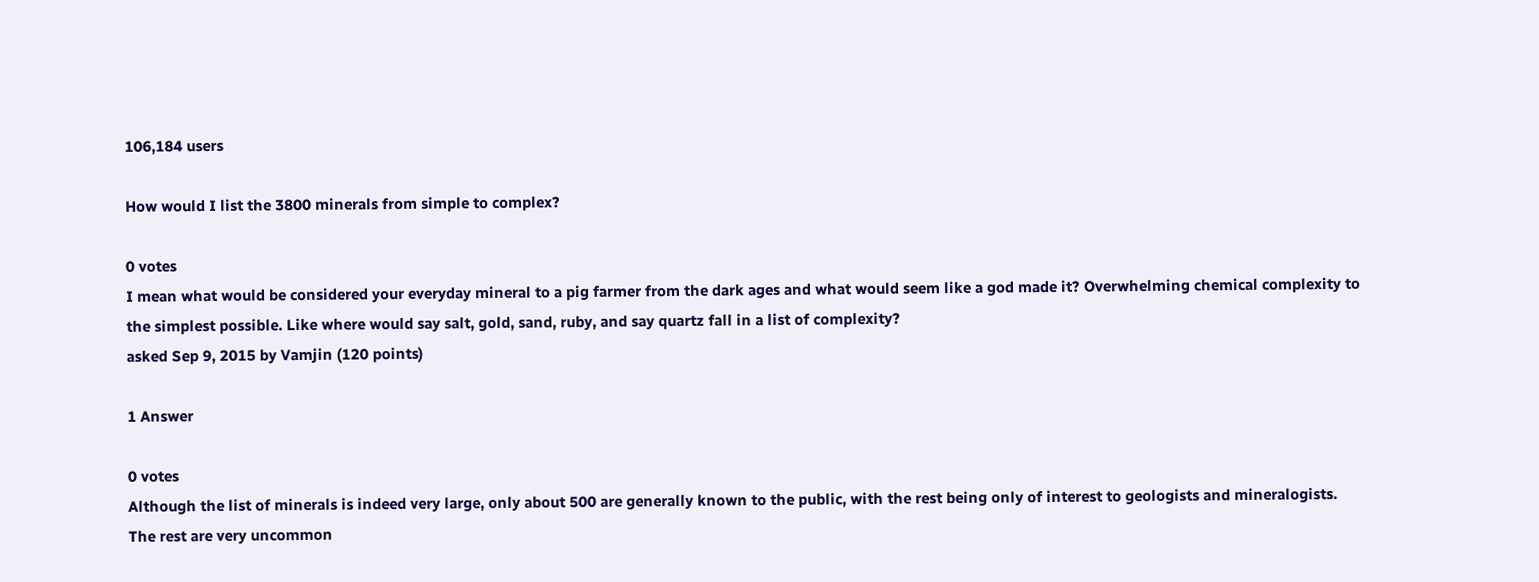106,184 users

How would I list the 3800 minerals from simple to complex?

0 votes
I mean what would be considered your everyday mineral to a pig farmer from the dark ages and what would seem like a god made it? Overwhelming chemical complexity to the simplest possible. Like where would say salt, gold, sand, ruby, and say quartz fall in a list of complexity?
asked Sep 9, 2015 by Vamjin (120 points)

1 Answer

0 votes
Although the list of minerals is indeed very large, only about 500 are generally known to the public, with the rest being only of interest to geologists and mineralogists. The rest are very uncommon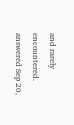and rarely encountered.
answered Sep 20,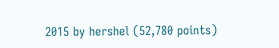2015 by hershel (52,780 points)